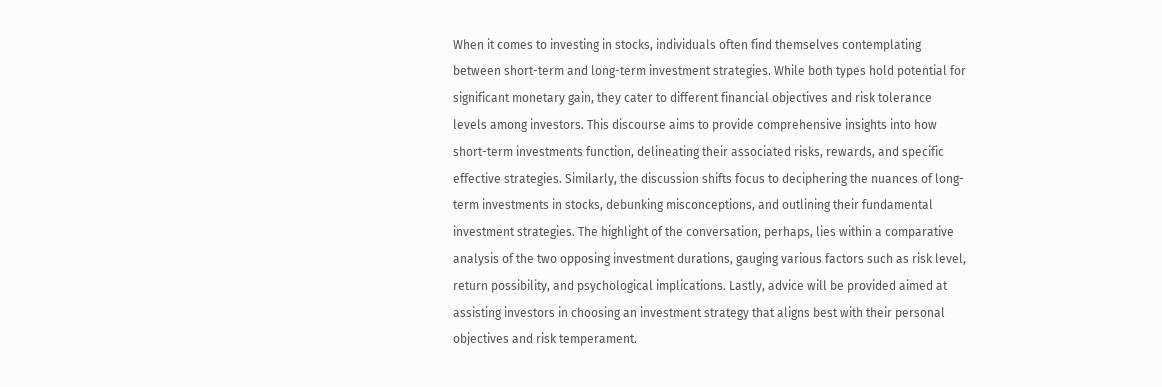When it comes to investing in stocks, individuals often find themselves contemplating between short-term and long-term investment strategies. While both types hold potential for significant monetary gain, they cater to different financial objectives and risk tolerance levels among investors. This discourse aims to provide comprehensive insights into how short-term investments function, delineating their associated risks, rewards, and specific effective strategies. Similarly, the discussion shifts focus to deciphering the nuances of long-term investments in stocks, debunking misconceptions, and outlining their fundamental investment strategies. The highlight of the conversation, perhaps, lies within a comparative analysis of the two opposing investment durations, gauging various factors such as risk level, return possibility, and psychological implications. Lastly, advice will be provided aimed at assisting investors in choosing an investment strategy that aligns best with their personal objectives and risk temperament.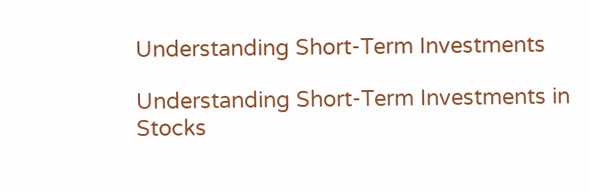Understanding Short-Term Investments

Understanding Short-Term Investments in Stocks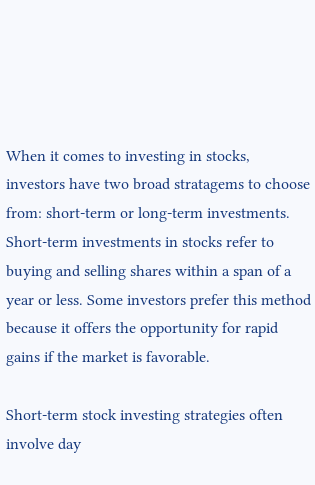When it comes to investing in stocks, investors have two broad stratagems to choose from: short-term or long-term investments. Short-term investments in stocks refer to buying and selling shares within a span of a year or less. Some investors prefer this method because it offers the opportunity for rapid gains if the market is favorable.

Short-term stock investing strategies often involve day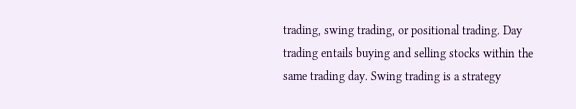trading, swing trading, or positional trading. Day trading entails buying and selling stocks within the same trading day. Swing trading is a strategy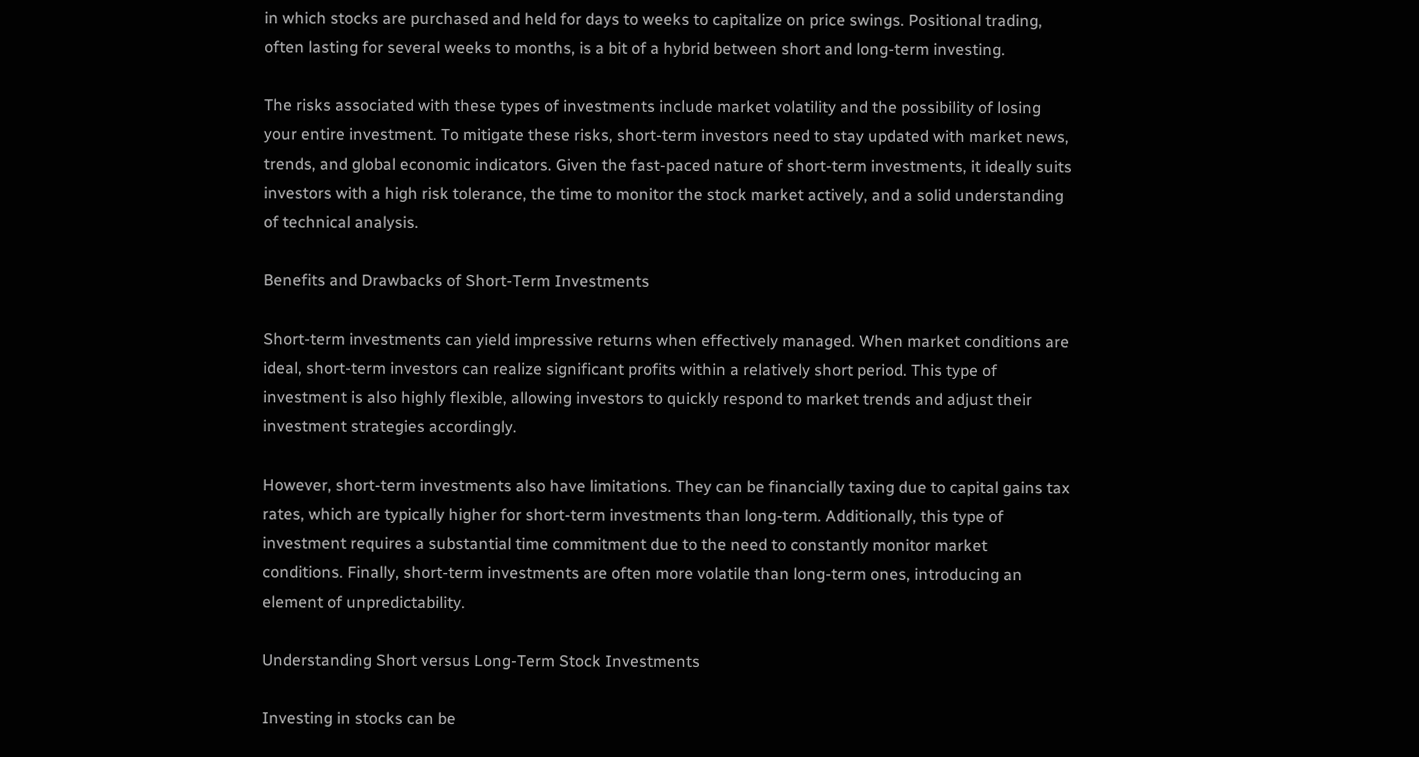in which stocks are purchased and held for days to weeks to capitalize on price swings. Positional trading, often lasting for several weeks to months, is a bit of a hybrid between short and long-term investing.

The risks associated with these types of investments include market volatility and the possibility of losing your entire investment. To mitigate these risks, short-term investors need to stay updated with market news, trends, and global economic indicators. Given the fast-paced nature of short-term investments, it ideally suits investors with a high risk tolerance, the time to monitor the stock market actively, and a solid understanding of technical analysis.

Benefits and Drawbacks of Short-Term Investments

Short-term investments can yield impressive returns when effectively managed. When market conditions are ideal, short-term investors can realize significant profits within a relatively short period. This type of investment is also highly flexible, allowing investors to quickly respond to market trends and adjust their investment strategies accordingly.

However, short-term investments also have limitations. They can be financially taxing due to capital gains tax rates, which are typically higher for short-term investments than long-term. Additionally, this type of investment requires a substantial time commitment due to the need to constantly monitor market conditions. Finally, short-term investments are often more volatile than long-term ones, introducing an element of unpredictability.

Understanding Short versus Long-Term Stock Investments

Investing in stocks can be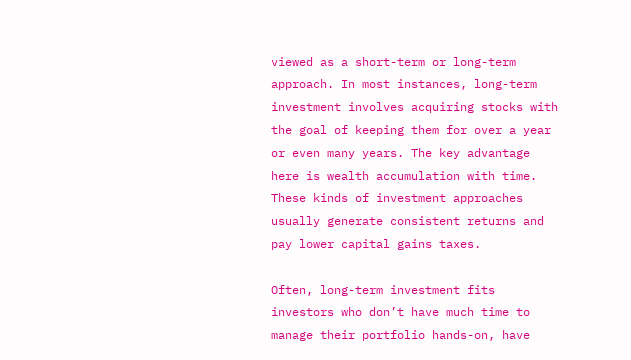viewed as a short-term or long-term approach. In most instances, long-term investment involves acquiring stocks with the goal of keeping them for over a year or even many years. The key advantage here is wealth accumulation with time. These kinds of investment approaches usually generate consistent returns and pay lower capital gains taxes.

Often, long-term investment fits investors who don’t have much time to manage their portfolio hands-on, have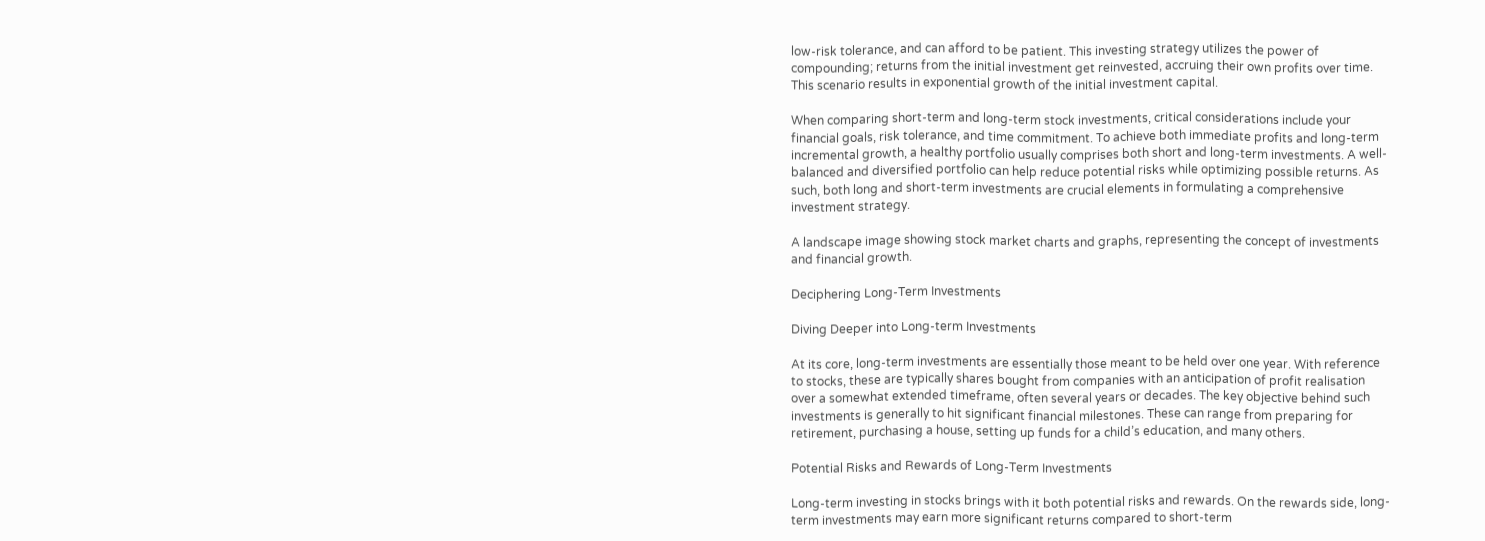low-risk tolerance, and can afford to be patient. This investing strategy utilizes the power of compounding; returns from the initial investment get reinvested, accruing their own profits over time. This scenario results in exponential growth of the initial investment capital.

When comparing short-term and long-term stock investments, critical considerations include your financial goals, risk tolerance, and time commitment. To achieve both immediate profits and long-term incremental growth, a healthy portfolio usually comprises both short and long-term investments. A well-balanced and diversified portfolio can help reduce potential risks while optimizing possible returns. As such, both long and short-term investments are crucial elements in formulating a comprehensive investment strategy.

A landscape image showing stock market charts and graphs, representing the concept of investments and financial growth.

Deciphering Long-Term Investments

Diving Deeper into Long-term Investments

At its core, long-term investments are essentially those meant to be held over one year. With reference to stocks, these are typically shares bought from companies with an anticipation of profit realisation over a somewhat extended timeframe, often several years or decades. The key objective behind such investments is generally to hit significant financial milestones. These can range from preparing for retirement, purchasing a house, setting up funds for a child’s education, and many others.

Potential Risks and Rewards of Long-Term Investments

Long-term investing in stocks brings with it both potential risks and rewards. On the rewards side, long-term investments may earn more significant returns compared to short-term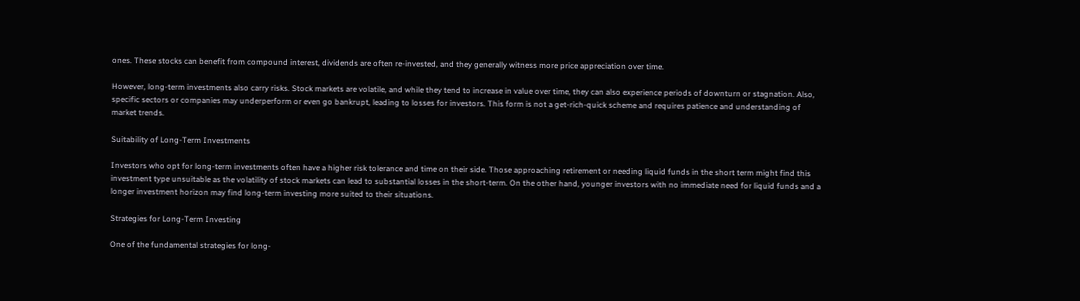ones. These stocks can benefit from compound interest, dividends are often re-invested, and they generally witness more price appreciation over time.

However, long-term investments also carry risks. Stock markets are volatile, and while they tend to increase in value over time, they can also experience periods of downturn or stagnation. Also, specific sectors or companies may underperform or even go bankrupt, leading to losses for investors. This form is not a get-rich-quick scheme and requires patience and understanding of market trends.

Suitability of Long-Term Investments

Investors who opt for long-term investments often have a higher risk tolerance and time on their side. Those approaching retirement or needing liquid funds in the short term might find this investment type unsuitable as the volatility of stock markets can lead to substantial losses in the short-term. On the other hand, younger investors with no immediate need for liquid funds and a longer investment horizon may find long-term investing more suited to their situations.

Strategies for Long-Term Investing

One of the fundamental strategies for long-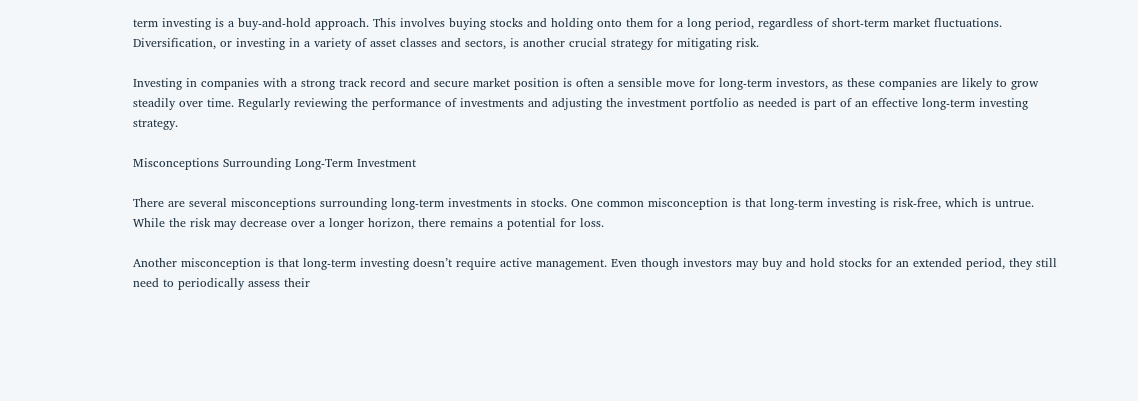term investing is a buy-and-hold approach. This involves buying stocks and holding onto them for a long period, regardless of short-term market fluctuations. Diversification, or investing in a variety of asset classes and sectors, is another crucial strategy for mitigating risk.

Investing in companies with a strong track record and secure market position is often a sensible move for long-term investors, as these companies are likely to grow steadily over time. Regularly reviewing the performance of investments and adjusting the investment portfolio as needed is part of an effective long-term investing strategy.

Misconceptions Surrounding Long-Term Investment

There are several misconceptions surrounding long-term investments in stocks. One common misconception is that long-term investing is risk-free, which is untrue. While the risk may decrease over a longer horizon, there remains a potential for loss.

Another misconception is that long-term investing doesn’t require active management. Even though investors may buy and hold stocks for an extended period, they still need to periodically assess their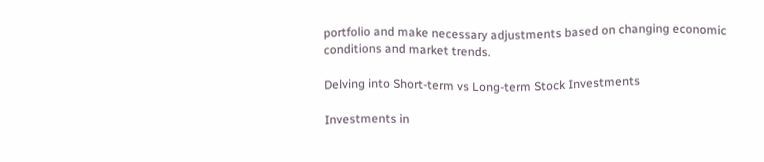portfolio and make necessary adjustments based on changing economic conditions and market trends.

Delving into Short-term vs Long-term Stock Investments

Investments in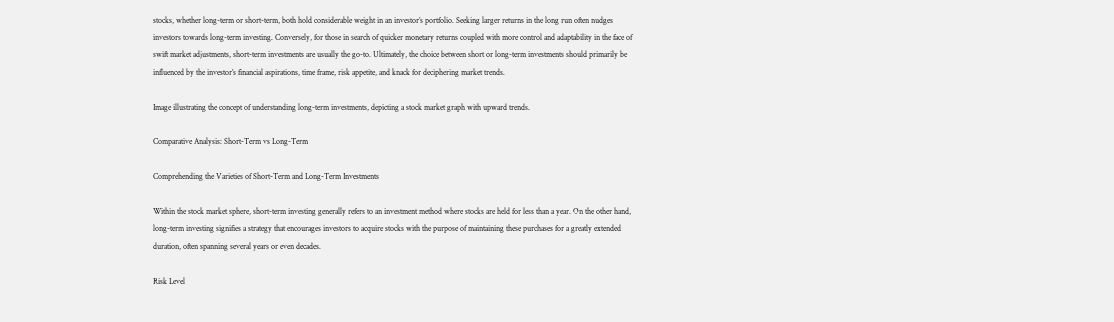stocks, whether long-term or short-term, both hold considerable weight in an investor’s portfolio. Seeking larger returns in the long run often nudges investors towards long-term investing. Conversely, for those in search of quicker monetary returns coupled with more control and adaptability in the face of swift market adjustments, short-term investments are usually the go-to. Ultimately, the choice between short or long-term investments should primarily be influenced by the investor’s financial aspirations, time frame, risk appetite, and knack for deciphering market trends.

Image illustrating the concept of understanding long-term investments, depicting a stock market graph with upward trends.

Comparative Analysis: Short-Term vs Long-Term

Comprehending the Varieties of Short-Term and Long-Term Investments

Within the stock market sphere, short-term investing generally refers to an investment method where stocks are held for less than a year. On the other hand, long-term investing signifies a strategy that encourages investors to acquire stocks with the purpose of maintaining these purchases for a greatly extended duration, often spanning several years or even decades.

Risk Level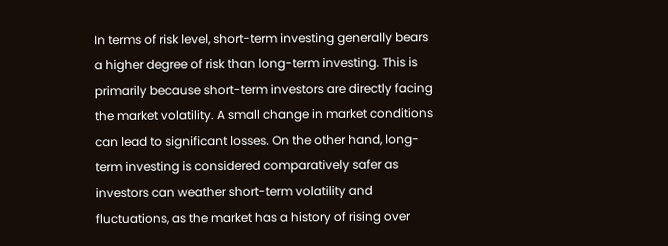In terms of risk level, short-term investing generally bears a higher degree of risk than long-term investing. This is primarily because short-term investors are directly facing the market volatility. A small change in market conditions can lead to significant losses. On the other hand, long-term investing is considered comparatively safer as investors can weather short-term volatility and fluctuations, as the market has a history of rising over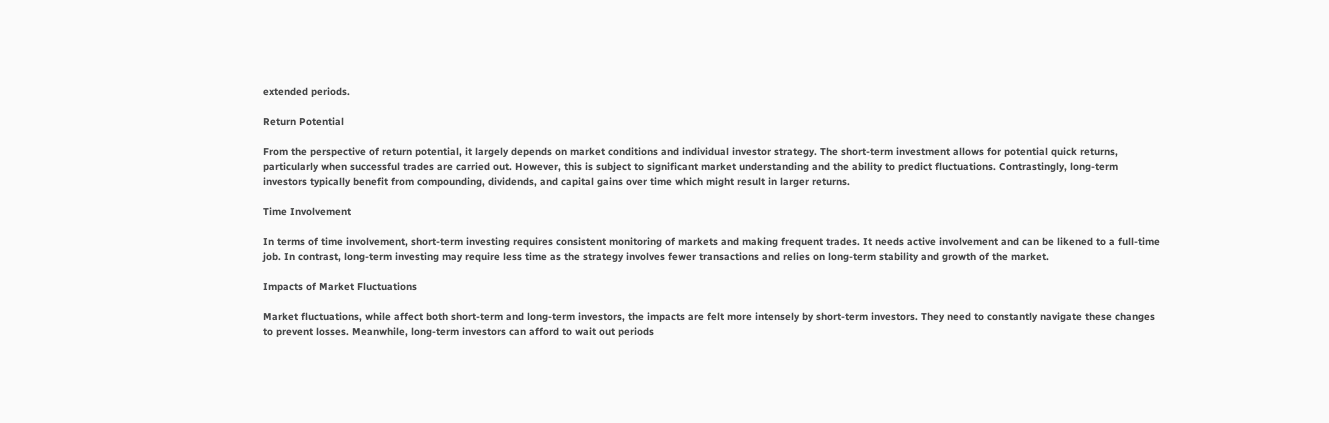extended periods.

Return Potential

From the perspective of return potential, it largely depends on market conditions and individual investor strategy. The short-term investment allows for potential quick returns, particularly when successful trades are carried out. However, this is subject to significant market understanding and the ability to predict fluctuations. Contrastingly, long-term investors typically benefit from compounding, dividends, and capital gains over time which might result in larger returns.

Time Involvement

In terms of time involvement, short-term investing requires consistent monitoring of markets and making frequent trades. It needs active involvement and can be likened to a full-time job. In contrast, long-term investing may require less time as the strategy involves fewer transactions and relies on long-term stability and growth of the market.

Impacts of Market Fluctuations

Market fluctuations, while affect both short-term and long-term investors, the impacts are felt more intensely by short-term investors. They need to constantly navigate these changes to prevent losses. Meanwhile, long-term investors can afford to wait out periods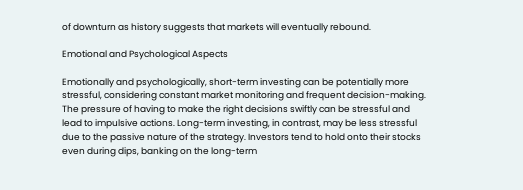of downturn as history suggests that markets will eventually rebound.

Emotional and Psychological Aspects

Emotionally and psychologically, short-term investing can be potentially more stressful, considering constant market monitoring and frequent decision-making. The pressure of having to make the right decisions swiftly can be stressful and lead to impulsive actions. Long-term investing, in contrast, may be less stressful due to the passive nature of the strategy. Investors tend to hold onto their stocks even during dips, banking on the long-term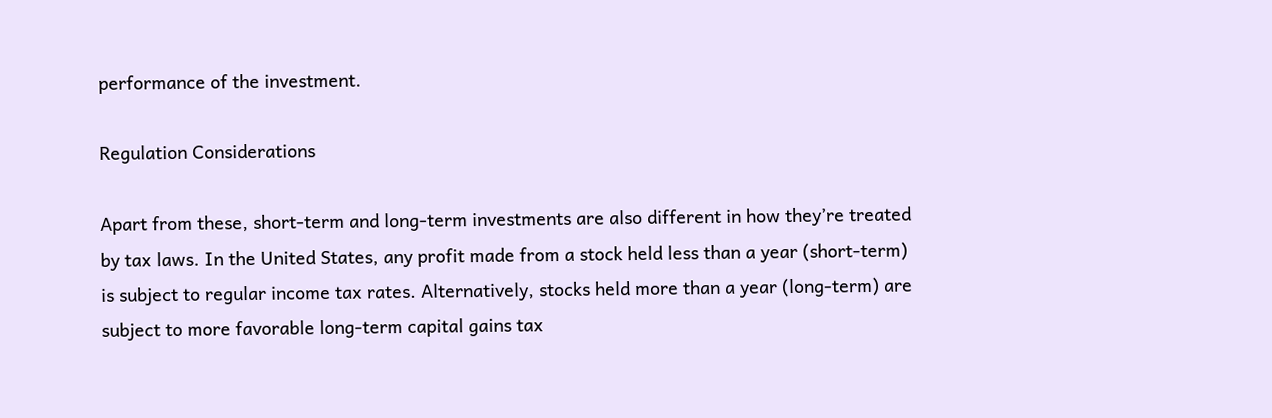performance of the investment.

Regulation Considerations

Apart from these, short-term and long-term investments are also different in how they’re treated by tax laws. In the United States, any profit made from a stock held less than a year (short-term) is subject to regular income tax rates. Alternatively, stocks held more than a year (long-term) are subject to more favorable long-term capital gains tax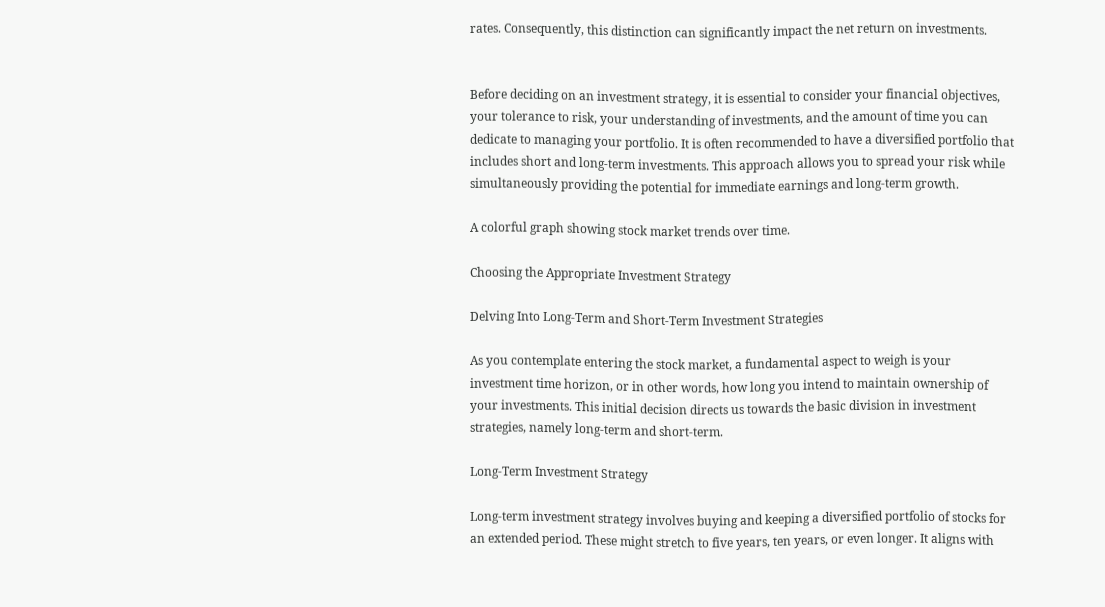rates. Consequently, this distinction can significantly impact the net return on investments.


Before deciding on an investment strategy, it is essential to consider your financial objectives, your tolerance to risk, your understanding of investments, and the amount of time you can dedicate to managing your portfolio. It is often recommended to have a diversified portfolio that includes short and long-term investments. This approach allows you to spread your risk while simultaneously providing the potential for immediate earnings and long-term growth.

A colorful graph showing stock market trends over time.

Choosing the Appropriate Investment Strategy

Delving Into Long-Term and Short-Term Investment Strategies

As you contemplate entering the stock market, a fundamental aspect to weigh is your investment time horizon, or in other words, how long you intend to maintain ownership of your investments. This initial decision directs us towards the basic division in investment strategies, namely long-term and short-term.

Long-Term Investment Strategy

Long-term investment strategy involves buying and keeping a diversified portfolio of stocks for an extended period. These might stretch to five years, ten years, or even longer. It aligns with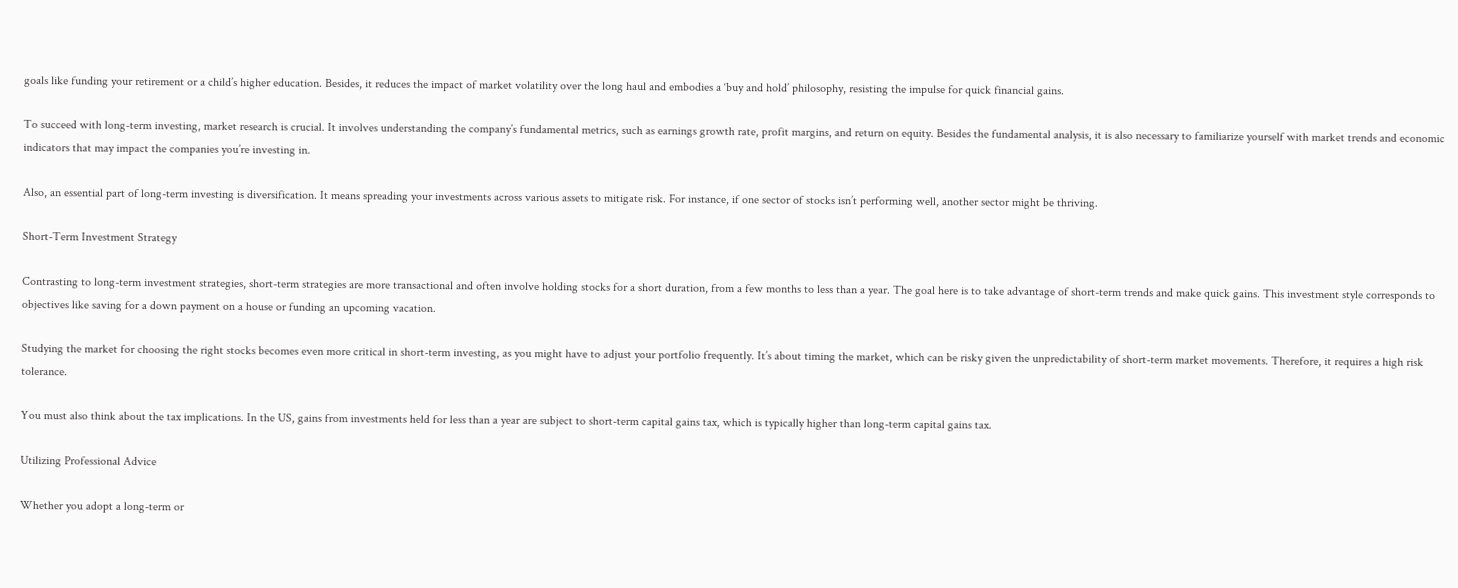goals like funding your retirement or a child’s higher education. Besides, it reduces the impact of market volatility over the long haul and embodies a ‘buy and hold’ philosophy, resisting the impulse for quick financial gains.

To succeed with long-term investing, market research is crucial. It involves understanding the company’s fundamental metrics, such as earnings growth rate, profit margins, and return on equity. Besides the fundamental analysis, it is also necessary to familiarize yourself with market trends and economic indicators that may impact the companies you’re investing in.

Also, an essential part of long-term investing is diversification. It means spreading your investments across various assets to mitigate risk. For instance, if one sector of stocks isn’t performing well, another sector might be thriving.

Short-Term Investment Strategy

Contrasting to long-term investment strategies, short-term strategies are more transactional and often involve holding stocks for a short duration, from a few months to less than a year. The goal here is to take advantage of short-term trends and make quick gains. This investment style corresponds to objectives like saving for a down payment on a house or funding an upcoming vacation.

Studying the market for choosing the right stocks becomes even more critical in short-term investing, as you might have to adjust your portfolio frequently. It’s about timing the market, which can be risky given the unpredictability of short-term market movements. Therefore, it requires a high risk tolerance.

You must also think about the tax implications. In the US, gains from investments held for less than a year are subject to short-term capital gains tax, which is typically higher than long-term capital gains tax.

Utilizing Professional Advice

Whether you adopt a long-term or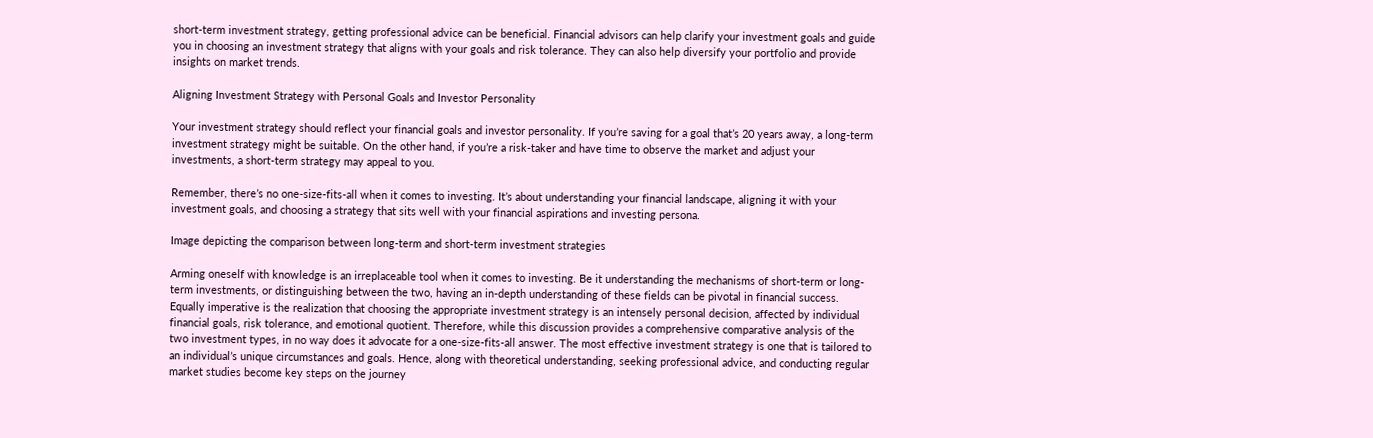short-term investment strategy, getting professional advice can be beneficial. Financial advisors can help clarify your investment goals and guide you in choosing an investment strategy that aligns with your goals and risk tolerance. They can also help diversify your portfolio and provide insights on market trends.

Aligning Investment Strategy with Personal Goals and Investor Personality

Your investment strategy should reflect your financial goals and investor personality. If you’re saving for a goal that’s 20 years away, a long-term investment strategy might be suitable. On the other hand, if you’re a risk-taker and have time to observe the market and adjust your investments, a short-term strategy may appeal to you.

Remember, there’s no one-size-fits-all when it comes to investing. It’s about understanding your financial landscape, aligning it with your investment goals, and choosing a strategy that sits well with your financial aspirations and investing persona.

Image depicting the comparison between long-term and short-term investment strategies

Arming oneself with knowledge is an irreplaceable tool when it comes to investing. Be it understanding the mechanisms of short-term or long-term investments, or distinguishing between the two, having an in-depth understanding of these fields can be pivotal in financial success. Equally imperative is the realization that choosing the appropriate investment strategy is an intensely personal decision, affected by individual financial goals, risk tolerance, and emotional quotient. Therefore, while this discussion provides a comprehensive comparative analysis of the two investment types, in no way does it advocate for a one-size-fits-all answer. The most effective investment strategy is one that is tailored to an individual’s unique circumstances and goals. Hence, along with theoretical understanding, seeking professional advice, and conducting regular market studies become key steps on the journey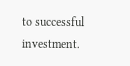to successful investment.